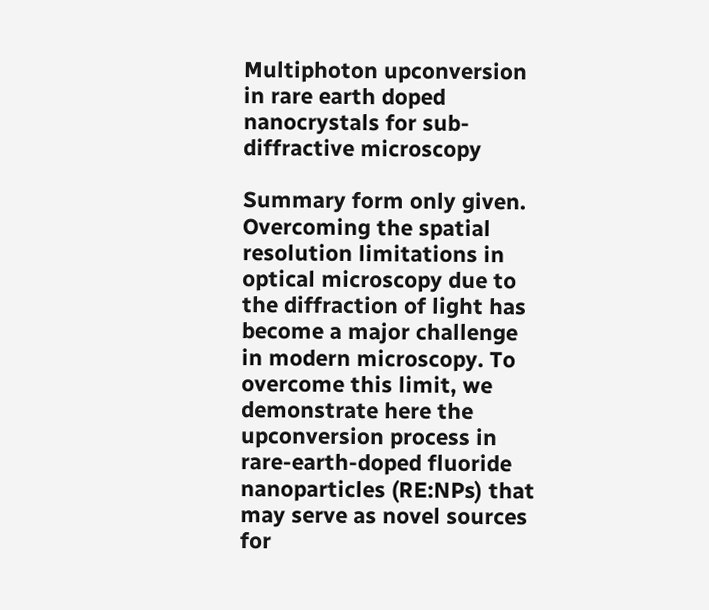Multiphoton upconversion in rare earth doped nanocrystals for sub-diffractive microscopy

Summary form only given. Overcoming the spatial resolution limitations in optical microscopy due to the diffraction of light has become a major challenge in modern microscopy. To overcome this limit, we demonstrate here the upconversion process in rare-earth-doped fluoride nanoparticles (RE:NPs) that may serve as novel sources for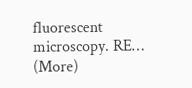fluorescent microscopy. RE… (More)